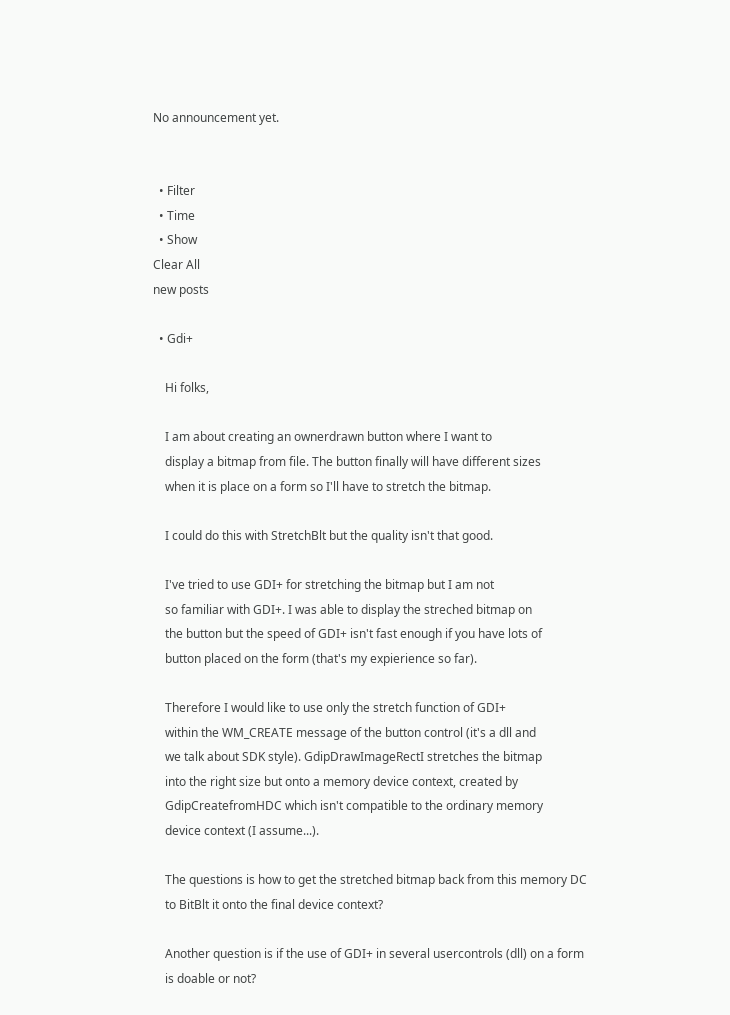No announcement yet.


  • Filter
  • Time
  • Show
Clear All
new posts

  • Gdi+

    Hi folks,

    I am about creating an ownerdrawn button where I want to
    display a bitmap from file. The button finally will have different sizes
    when it is place on a form so I'll have to stretch the bitmap.

    I could do this with StretchBlt but the quality isn't that good.

    I've tried to use GDI+ for stretching the bitmap but I am not
    so familiar with GDI+. I was able to display the streched bitmap on
    the button but the speed of GDI+ isn't fast enough if you have lots of
    button placed on the form (that's my expierience so far).

    Therefore I would like to use only the stretch function of GDI+
    within the WM_CREATE message of the button control (it's a dll and
    we talk about SDK style). GdipDrawImageRectI stretches the bitmap
    into the right size but onto a memory device context, created by
    GdipCreatefromHDC which isn't compatible to the ordinary memory
    device context (I assume...).

    The questions is how to get the stretched bitmap back from this memory DC
    to BitBlt it onto the final device context?

    Another question is if the use of GDI+ in several usercontrols (dll) on a form
    is doable or not?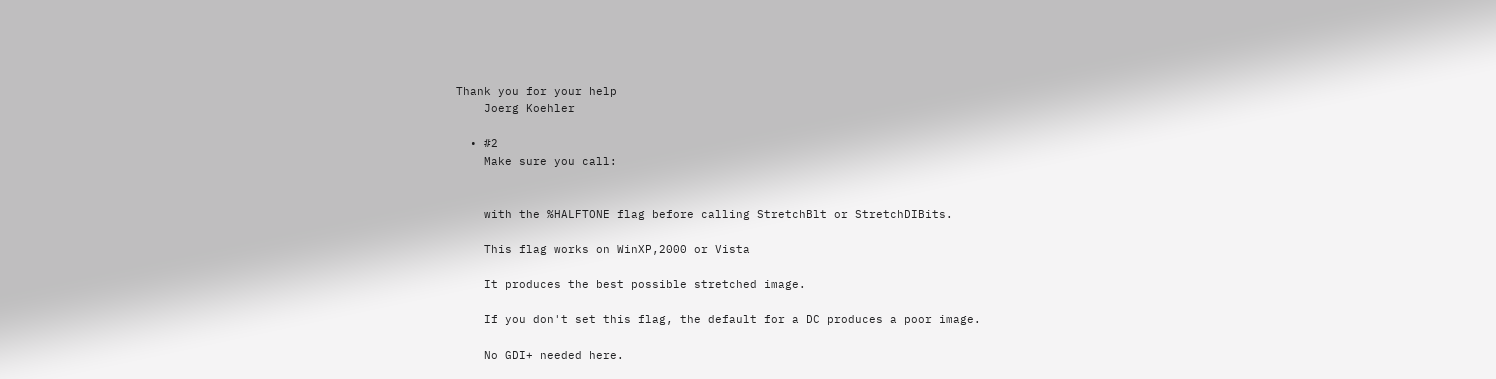Thank you for your help
    Joerg Koehler

  • #2
    Make sure you call:


    with the %HALFTONE flag before calling StretchBlt or StretchDIBits.

    This flag works on WinXP,2000 or Vista

    It produces the best possible stretched image.

    If you don't set this flag, the default for a DC produces a poor image.

    No GDI+ needed here.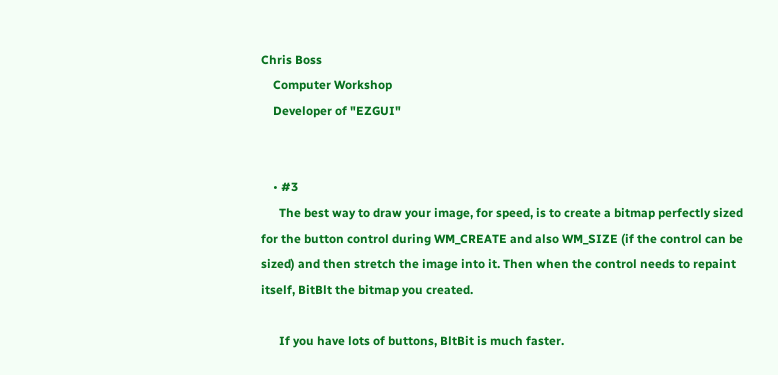Chris Boss
    Computer Workshop
    Developer of "EZGUI"


    • #3
      The best way to draw your image, for speed, is to create a bitmap perfectly sized for the button control during WM_CREATE and also WM_SIZE (if the control can be sized) and then stretch the image into it. Then when the control needs to repaint itself, BitBlt the bitmap you created.

      If you have lots of buttons, BltBit is much faster.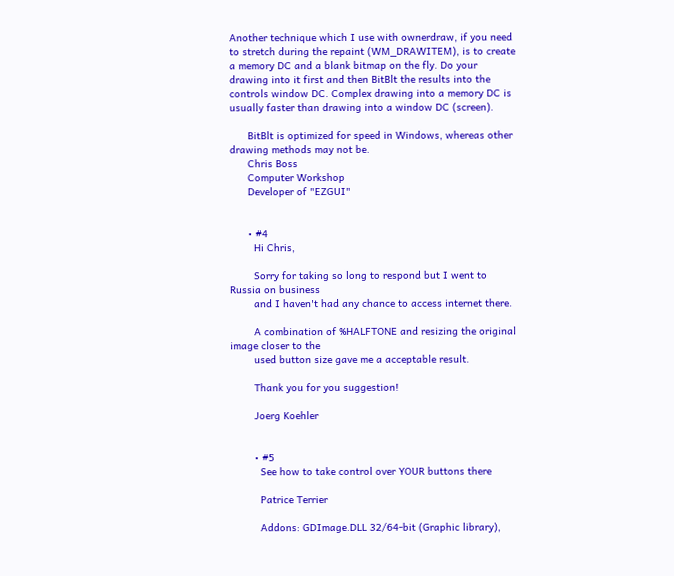Another technique which I use with ownerdraw, if you need to stretch during the repaint (WM_DRAWITEM), is to create a memory DC and a blank bitmap on the fly. Do your drawing into it first and then BitBlt the results into the controls window DC. Complex drawing into a memory DC is usually faster than drawing into a window DC (screen).

      BitBlt is optimized for speed in Windows, whereas other drawing methods may not be.
      Chris Boss
      Computer Workshop
      Developer of "EZGUI"


      • #4
        Hi Chris,

        Sorry for taking so long to respond but I went to Russia on business
        and I haven't had any chance to access internet there.

        A combination of %HALFTONE and resizing the original image closer to the
        used button size gave me a acceptable result.

        Thank you for you suggestion!

        Joerg Koehler


        • #5
          See how to take control over YOUR buttons there

          Patrice Terrier

          Addons: GDImage.DLL 32/64-bit (Graphic library),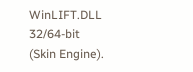WinLIFT.DLL 32/64-bit (Skin Engine).